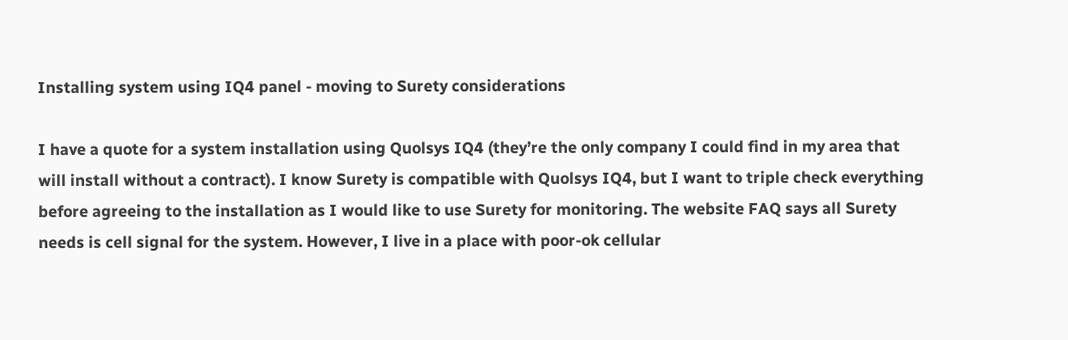Installing system using IQ4 panel - moving to Surety considerations

I have a quote for a system installation using Quolsys IQ4 (they’re the only company I could find in my area that will install without a contract). I know Surety is compatible with Quolsys IQ4, but I want to triple check everything before agreeing to the installation as I would like to use Surety for monitoring. The website FAQ says all Surety needs is cell signal for the system. However, I live in a place with poor-ok cellular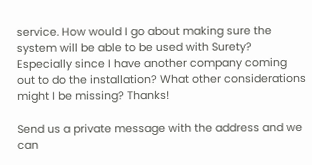service. How would I go about making sure the system will be able to be used with Surety? Especially since I have another company coming out to do the installation? What other considerations might I be missing? Thanks!

Send us a private message with the address and we can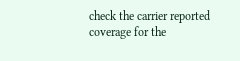check the carrier reported coverage for the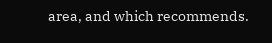area, and which recommends.